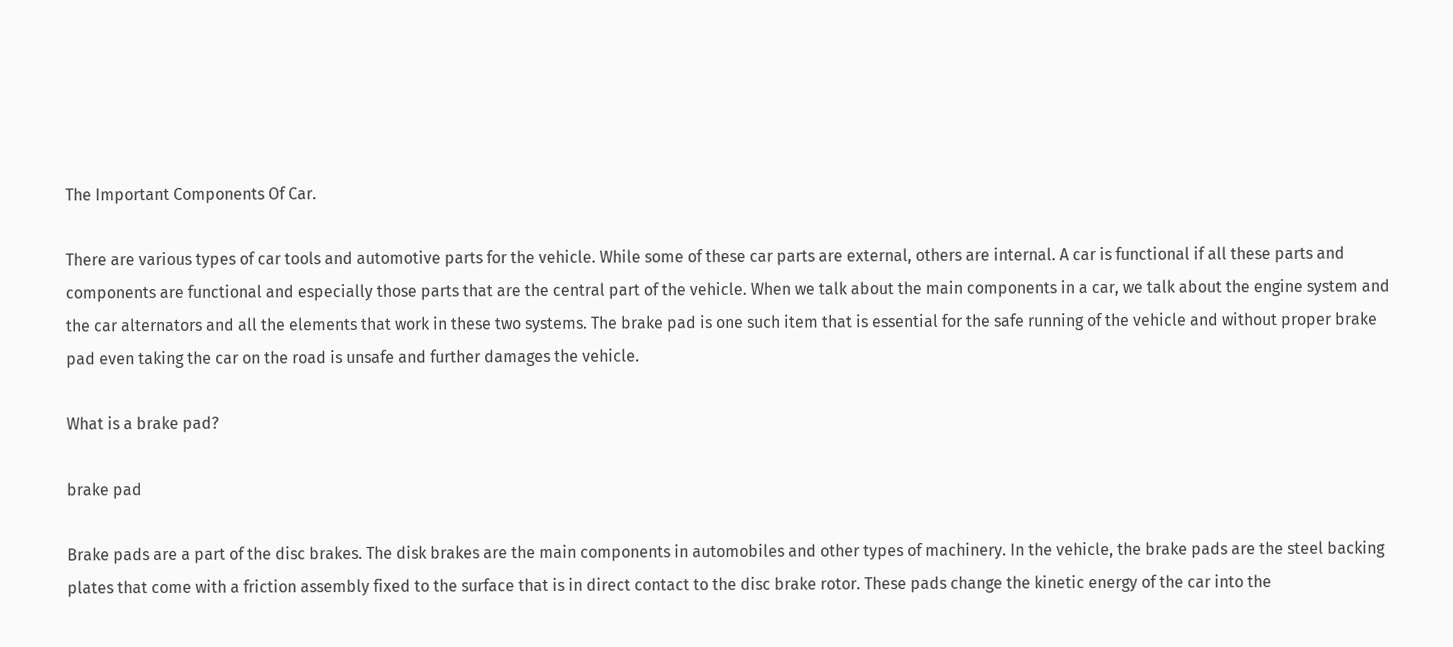The Important Components Of Car.

There are various types of car tools and automotive parts for the vehicle. While some of these car parts are external, others are internal. A car is functional if all these parts and components are functional and especially those parts that are the central part of the vehicle. When we talk about the main components in a car, we talk about the engine system and the car alternators and all the elements that work in these two systems. The brake pad is one such item that is essential for the safe running of the vehicle and without proper brake pad even taking the car on the road is unsafe and further damages the vehicle.

What is a brake pad?

brake pad

Brake pads are a part of the disc brakes. The disk brakes are the main components in automobiles and other types of machinery. In the vehicle, the brake pads are the steel backing plates that come with a friction assembly fixed to the surface that is in direct contact to the disc brake rotor. These pads change the kinetic energy of the car into the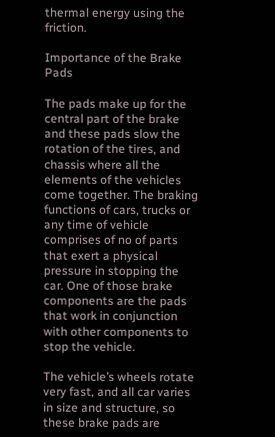thermal energy using the friction.

Importance of the Brake Pads

The pads make up for the central part of the brake and these pads slow the rotation of the tires, and chassis where all the elements of the vehicles come together. The braking functions of cars, trucks or any time of vehicle comprises of no of parts that exert a physical pressure in stopping the car. One of those brake components are the pads that work in conjunction with other components to stop the vehicle.

The vehicle’s wheels rotate very fast, and all car varies in size and structure, so these brake pads are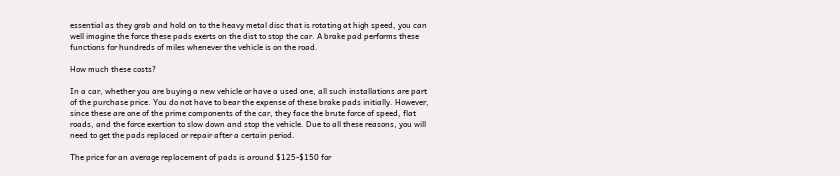essential as they grab and hold on to the heavy metal disc that is rotating at high speed, you can well imagine the force these pads exerts on the dist to stop the car. A brake pad performs these functions for hundreds of miles whenever the vehicle is on the road.

How much these costs?

In a car, whether you are buying a new vehicle or have a used one, all such installations are part of the purchase price. You do not have to bear the expense of these brake pads initially. However, since these are one of the prime components of the car, they face the brute force of speed, flat roads, and the force exertion to slow down and stop the vehicle. Due to all these reasons, you will need to get the pads replaced or repair after a certain period.

The price for an average replacement of pads is around $125-$150 for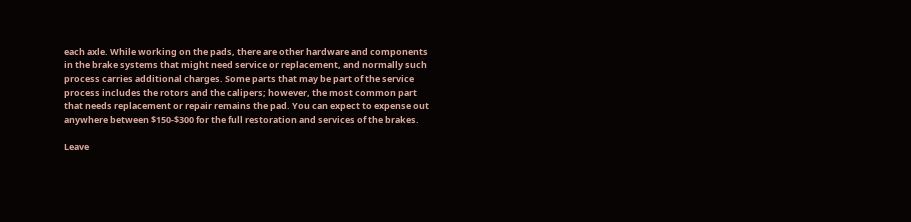each axle. While working on the pads, there are other hardware and components in the brake systems that might need service or replacement, and normally such process carries additional charges. Some parts that may be part of the service process includes the rotors and the calipers; however, the most common part that needs replacement or repair remains the pad. You can expect to expense out anywhere between $150-$300 for the full restoration and services of the brakes.

Leave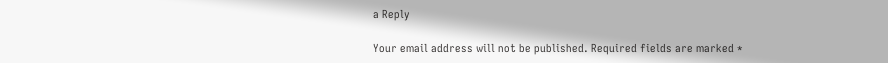a Reply

Your email address will not be published. Required fields are marked *